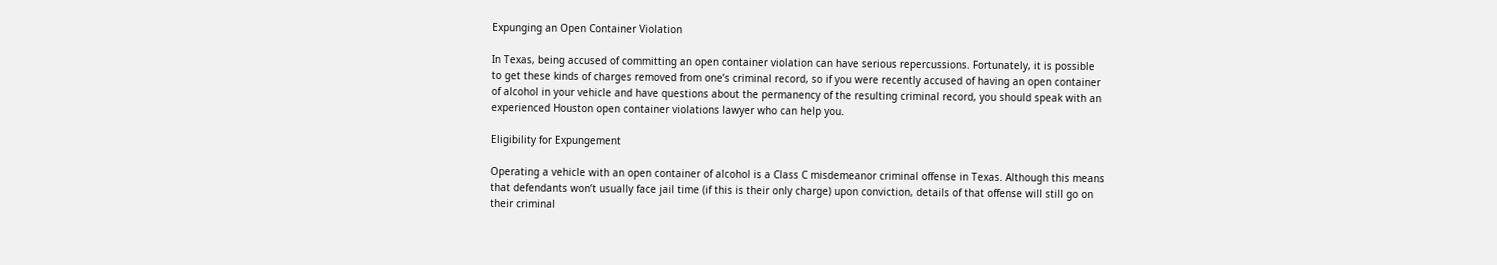Expunging an Open Container Violation

In Texas, being accused of committing an open container violation can have serious repercussions. Fortunately, it is possible to get these kinds of charges removed from one’s criminal record, so if you were recently accused of having an open container of alcohol in your vehicle and have questions about the permanency of the resulting criminal record, you should speak with an experienced Houston open container violations lawyer who can help you.

Eligibility for Expungement

Operating a vehicle with an open container of alcohol is a Class C misdemeanor criminal offense in Texas. Although this means that defendants won’t usually face jail time (if this is their only charge) upon conviction, details of that offense will still go on their criminal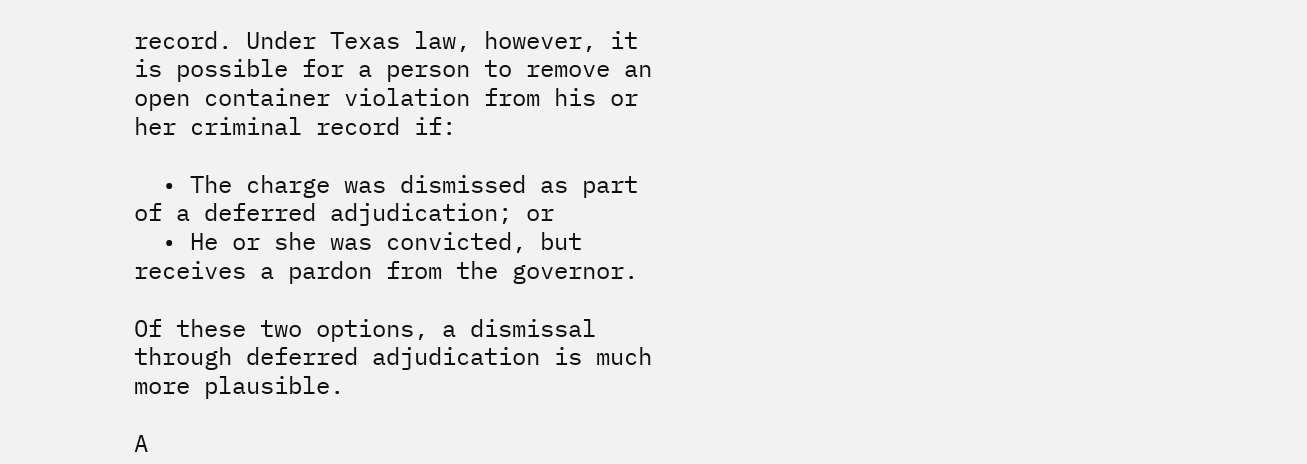record. Under Texas law, however, it is possible for a person to remove an open container violation from his or her criminal record if:

  • The charge was dismissed as part of a deferred adjudication; or
  • He or she was convicted, but receives a pardon from the governor.

Of these two options, a dismissal through deferred adjudication is much more plausible.

A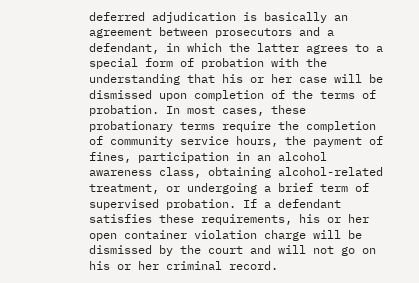deferred adjudication is basically an agreement between prosecutors and a defendant, in which the latter agrees to a special form of probation with the understanding that his or her case will be dismissed upon completion of the terms of probation. In most cases, these probationary terms require the completion of community service hours, the payment of fines, participation in an alcohol awareness class, obtaining alcohol-related treatment, or undergoing a brief term of supervised probation. If a defendant satisfies these requirements, his or her open container violation charge will be dismissed by the court and will not go on his or her criminal record.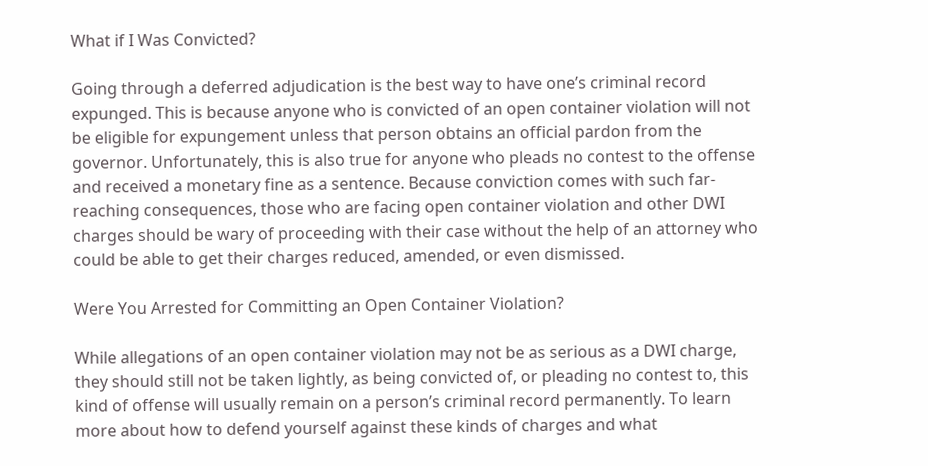What if I Was Convicted?

Going through a deferred adjudication is the best way to have one’s criminal record expunged. This is because anyone who is convicted of an open container violation will not be eligible for expungement unless that person obtains an official pardon from the governor. Unfortunately, this is also true for anyone who pleads no contest to the offense and received a monetary fine as a sentence. Because conviction comes with such far-reaching consequences, those who are facing open container violation and other DWI charges should be wary of proceeding with their case without the help of an attorney who could be able to get their charges reduced, amended, or even dismissed.

Were You Arrested for Committing an Open Container Violation?

While allegations of an open container violation may not be as serious as a DWI charge, they should still not be taken lightly, as being convicted of, or pleading no contest to, this kind of offense will usually remain on a person’s criminal record permanently. To learn more about how to defend yourself against these kinds of charges and what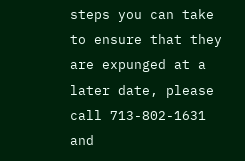steps you can take to ensure that they are expunged at a later date, please call 713-802-1631 and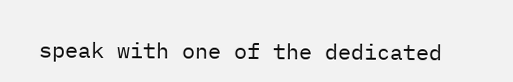speak with one of the dedicated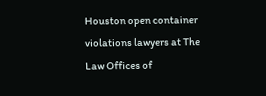Houston open container violations lawyers at The Law Offices of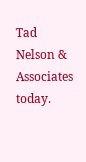Tad Nelson & Associates today.